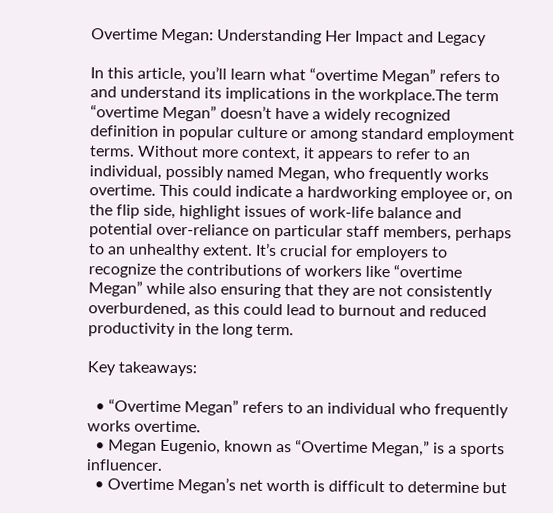Overtime Megan: Understanding Her Impact and Legacy

In this article, you’ll learn what “overtime Megan” refers to and understand its implications in the workplace.The term “overtime Megan” doesn’t have a widely recognized definition in popular culture or among standard employment terms. Without more context, it appears to refer to an individual, possibly named Megan, who frequently works overtime. This could indicate a hardworking employee or, on the flip side, highlight issues of work-life balance and potential over-reliance on particular staff members, perhaps to an unhealthy extent. It’s crucial for employers to recognize the contributions of workers like “overtime Megan” while also ensuring that they are not consistently overburdened, as this could lead to burnout and reduced productivity in the long term.

Key takeaways:

  • “Overtime Megan” refers to an individual who frequently works overtime.
  • Megan Eugenio, known as “Overtime Megan,” is a sports influencer.
  • Overtime Megan’s net worth is difficult to determine but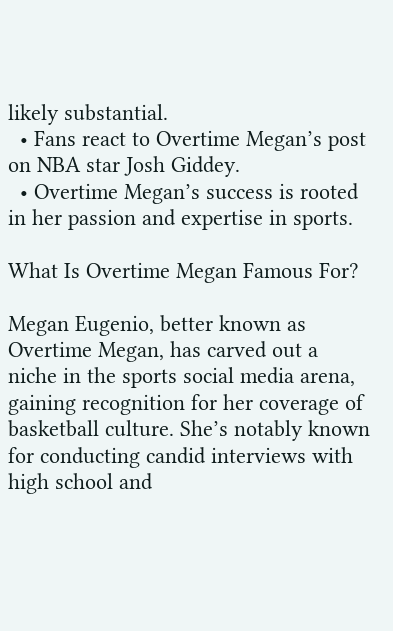likely substantial.
  • Fans react to Overtime Megan’s post on NBA star Josh Giddey.
  • Overtime Megan’s success is rooted in her passion and expertise in sports.

What Is Overtime Megan Famous For?

Megan Eugenio, better known as Overtime Megan, has carved out a niche in the sports social media arena, gaining recognition for her coverage of basketball culture. She’s notably known for conducting candid interviews with high school and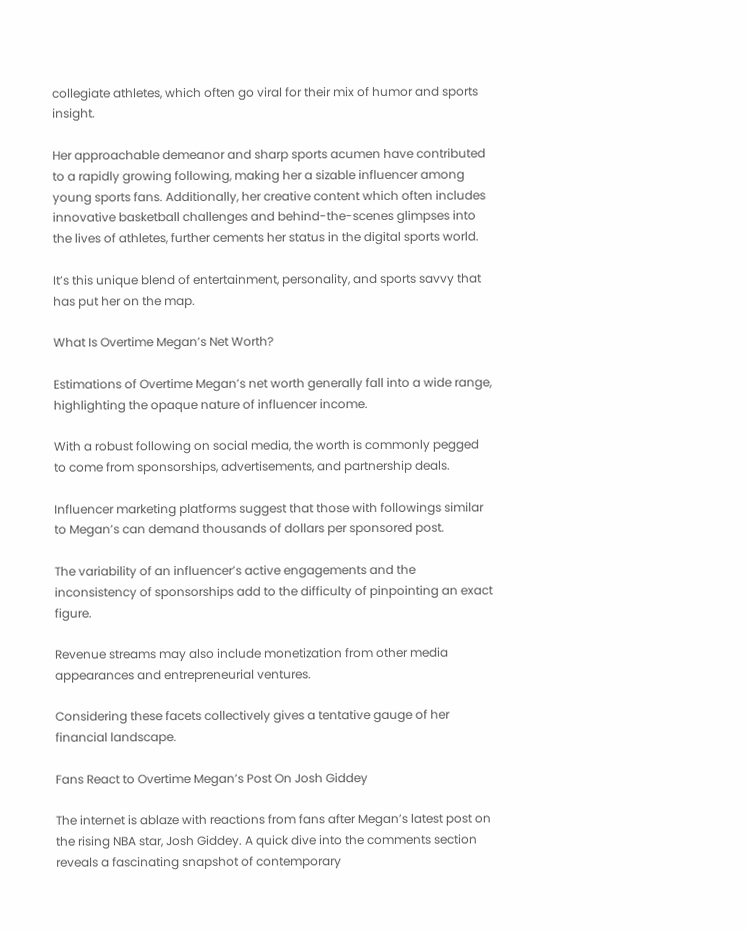collegiate athletes, which often go viral for their mix of humor and sports insight.

Her approachable demeanor and sharp sports acumen have contributed to a rapidly growing following, making her a sizable influencer among young sports fans. Additionally, her creative content which often includes innovative basketball challenges and behind-the-scenes glimpses into the lives of athletes, further cements her status in the digital sports world.

It’s this unique blend of entertainment, personality, and sports savvy that has put her on the map.

What Is Overtime Megan’s Net Worth?

Estimations of Overtime Megan’s net worth generally fall into a wide range, highlighting the opaque nature of influencer income.

With a robust following on social media, the worth is commonly pegged to come from sponsorships, advertisements, and partnership deals.

Influencer marketing platforms suggest that those with followings similar to Megan’s can demand thousands of dollars per sponsored post.

The variability of an influencer’s active engagements and the inconsistency of sponsorships add to the difficulty of pinpointing an exact figure.

Revenue streams may also include monetization from other media appearances and entrepreneurial ventures.

Considering these facets collectively gives a tentative gauge of her financial landscape.

Fans React to Overtime Megan’s Post On Josh Giddey

The internet is ablaze with reactions from fans after Megan’s latest post on the rising NBA star, Josh Giddey. A quick dive into the comments section reveals a fascinating snapshot of contemporary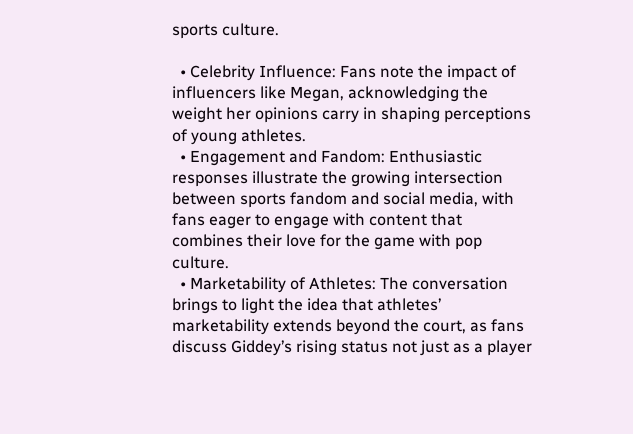sports culture.

  • Celebrity Influence: Fans note the impact of influencers like Megan, acknowledging the weight her opinions carry in shaping perceptions of young athletes.
  • Engagement and Fandom: Enthusiastic responses illustrate the growing intersection between sports fandom and social media, with fans eager to engage with content that combines their love for the game with pop culture.
  • Marketability of Athletes: The conversation brings to light the idea that athletes’ marketability extends beyond the court, as fans discuss Giddey’s rising status not just as a player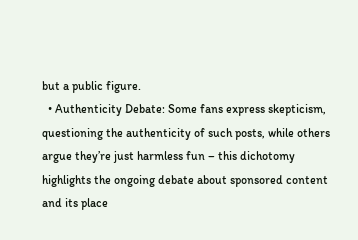but a public figure.
  • Authenticity Debate: Some fans express skepticism, questioning the authenticity of such posts, while others argue they’re just harmless fun – this dichotomy highlights the ongoing debate about sponsored content and its place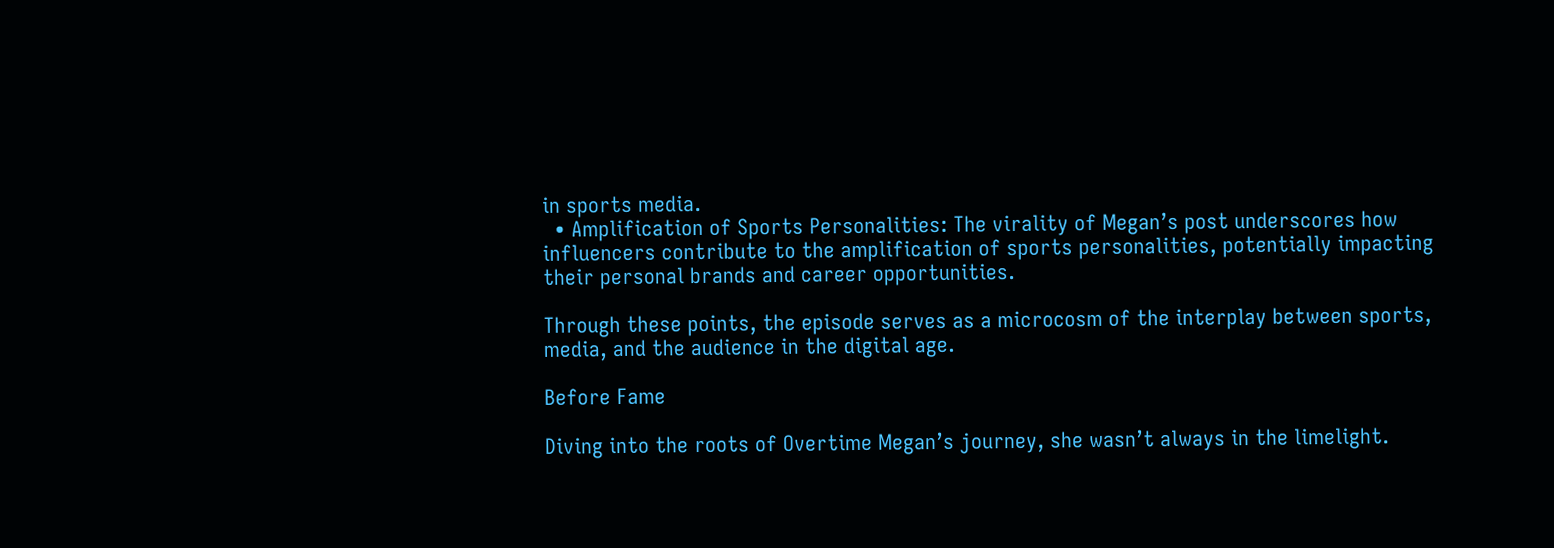in sports media.
  • Amplification of Sports Personalities: The virality of Megan’s post underscores how influencers contribute to the amplification of sports personalities, potentially impacting their personal brands and career opportunities.

Through these points, the episode serves as a microcosm of the interplay between sports, media, and the audience in the digital age.

Before Fame

Diving into the roots of Overtime Megan’s journey, she wasn’t always in the limelight.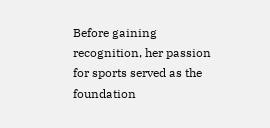Before gaining recognition, her passion for sports served as the foundation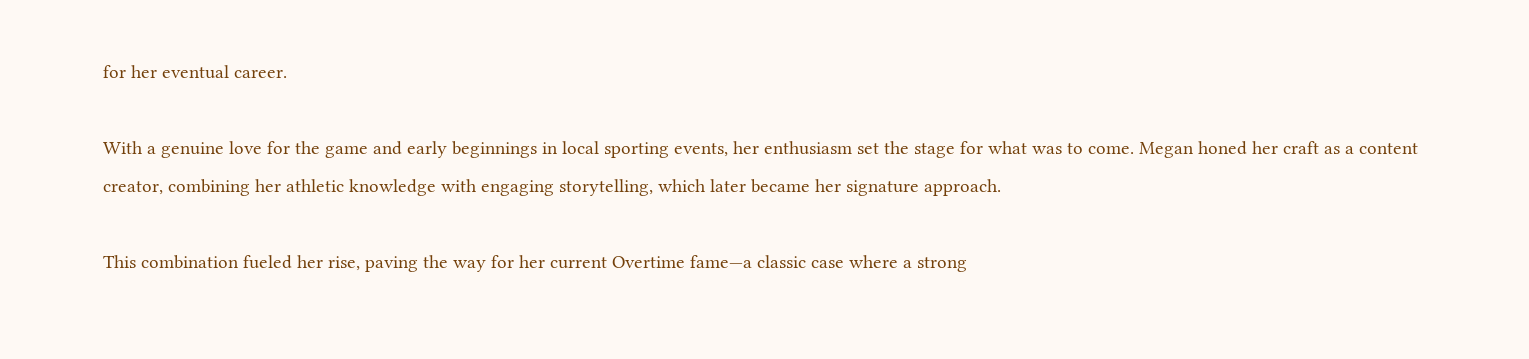for her eventual career.

With a genuine love for the game and early beginnings in local sporting events, her enthusiasm set the stage for what was to come. Megan honed her craft as a content creator, combining her athletic knowledge with engaging storytelling, which later became her signature approach.

This combination fueled her rise, paving the way for her current Overtime fame—a classic case where a strong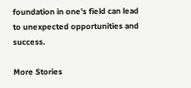foundation in one’s field can lead to unexpected opportunities and success.

More Stories